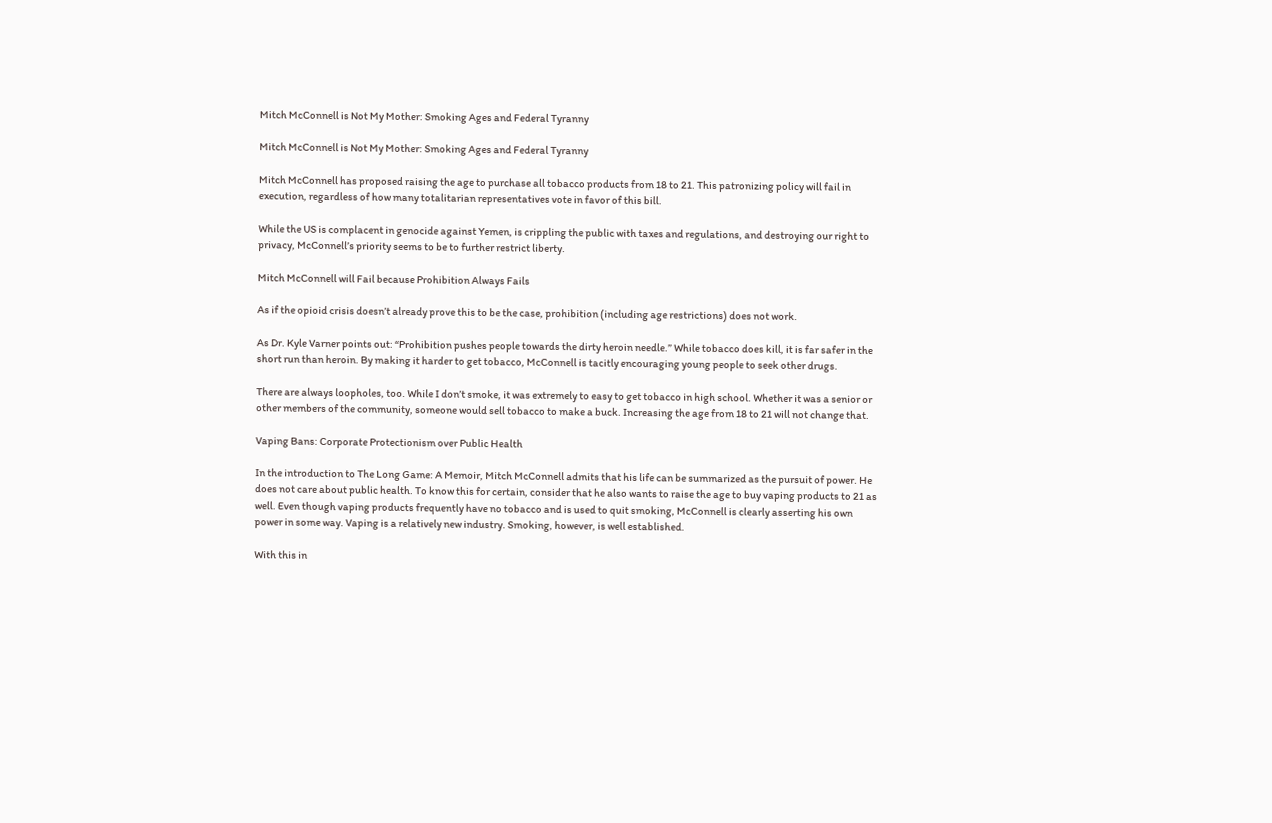Mitch McConnell is Not My Mother: Smoking Ages and Federal Tyranny

Mitch McConnell is Not My Mother: Smoking Ages and Federal Tyranny

Mitch McConnell has proposed raising the age to purchase all tobacco products from 18 to 21. This patronizing policy will fail in execution, regardless of how many totalitarian representatives vote in favor of this bill.

While the US is complacent in genocide against Yemen, is crippling the public with taxes and regulations, and destroying our right to privacy, McConnell’s priority seems to be to further restrict liberty.

Mitch McConnell will Fail because Prohibition Always Fails

As if the opioid crisis doesn’t already prove this to be the case, prohibition (including age restrictions) does not work.

As Dr. Kyle Varner points out: “Prohibition pushes people towards the dirty heroin needle.” While tobacco does kill, it is far safer in the short run than heroin. By making it harder to get tobacco, McConnell is tacitly encouraging young people to seek other drugs.

There are always loopholes, too. While I don’t smoke, it was extremely to easy to get tobacco in high school. Whether it was a senior or other members of the community, someone would sell tobacco to make a buck. Increasing the age from 18 to 21 will not change that.

Vaping Bans: Corporate Protectionism over Public Health

In the introduction to The Long Game: A Memoir, Mitch McConnell admits that his life can be summarized as the pursuit of power. He does not care about public health. To know this for certain, consider that he also wants to raise the age to buy vaping products to 21 as well. Even though vaping products frequently have no tobacco and is used to quit smoking, McConnell is clearly asserting his own power in some way. Vaping is a relatively new industry. Smoking, however, is well established.

With this in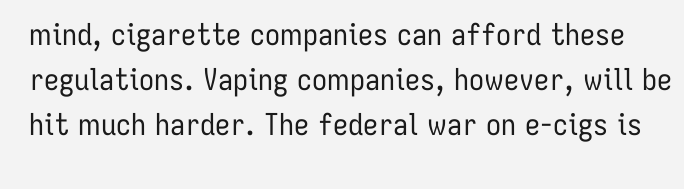mind, cigarette companies can afford these regulations. Vaping companies, however, will be hit much harder. The federal war on e-cigs is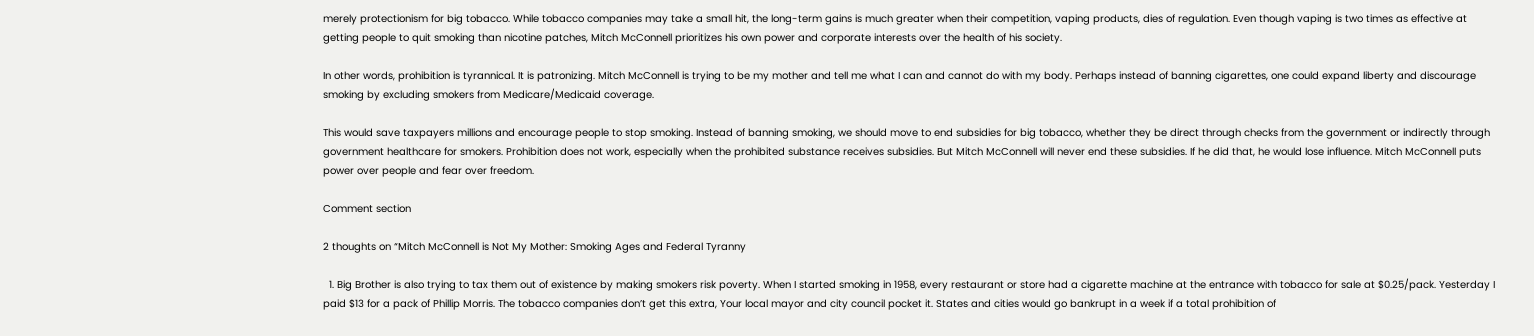merely protectionism for big tobacco. While tobacco companies may take a small hit, the long-term gains is much greater when their competition, vaping products, dies of regulation. Even though vaping is two times as effective at getting people to quit smoking than nicotine patches, Mitch McConnell prioritizes his own power and corporate interests over the health of his society.

In other words, prohibition is tyrannical. It is patronizing. Mitch McConnell is trying to be my mother and tell me what I can and cannot do with my body. Perhaps instead of banning cigarettes, one could expand liberty and discourage smoking by excluding smokers from Medicare/Medicaid coverage.

This would save taxpayers millions and encourage people to stop smoking. Instead of banning smoking, we should move to end subsidies for big tobacco, whether they be direct through checks from the government or indirectly through government healthcare for smokers. Prohibition does not work, especially when the prohibited substance receives subsidies. But Mitch McConnell will never end these subsidies. If he did that, he would lose influence. Mitch McConnell puts power over people and fear over freedom.

Comment section

2 thoughts on “Mitch McConnell is Not My Mother: Smoking Ages and Federal Tyranny

  1. Big Brother is also trying to tax them out of existence by making smokers risk poverty. When I started smoking in 1958, every restaurant or store had a cigarette machine at the entrance with tobacco for sale at $0.25/pack. Yesterday I paid $13 for a pack of Phillip Morris. The tobacco companies don’t get this extra, Your local mayor and city council pocket it. States and cities would go bankrupt in a week if a total prohibition of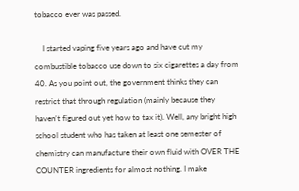tobacco ever was passed.

    I started vaping five years ago and have cut my combustible tobacco use down to six cigarettes a day from 40. As you point out, the government thinks they can restrict that through regulation (mainly because they haven’t figured out yet how to tax it). Well, any bright high school student who has taken at least one semester of chemistry can manufacture their own fluid with OVER THE COUNTER ingredients for almost nothing. I make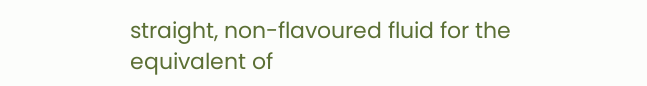straight, non-flavoured fluid for the equivalent of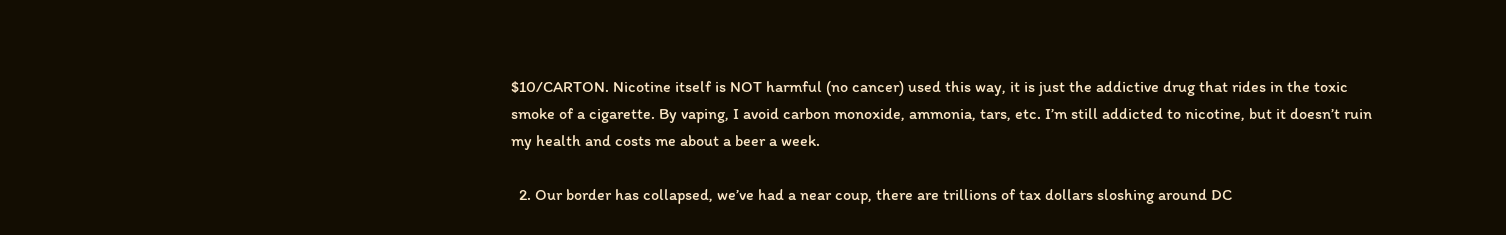$10/CARTON. Nicotine itself is NOT harmful (no cancer) used this way, it is just the addictive drug that rides in the toxic smoke of a cigarette. By vaping, I avoid carbon monoxide, ammonia, tars, etc. I’m still addicted to nicotine, but it doesn’t ruin my health and costs me about a beer a week.

  2. Our border has collapsed, we’ve had a near coup, there are trillions of tax dollars sloshing around DC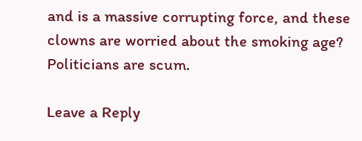and is a massive corrupting force, and these clowns are worried about the smoking age? Politicians are scum.

Leave a Reply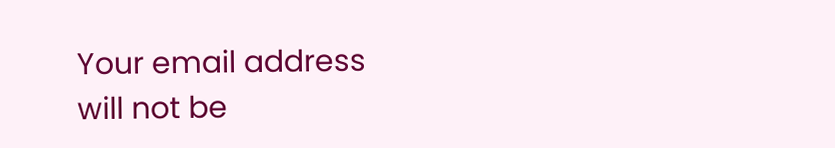Your email address will not be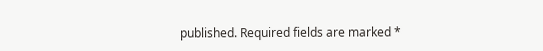published. Required fields are marked *